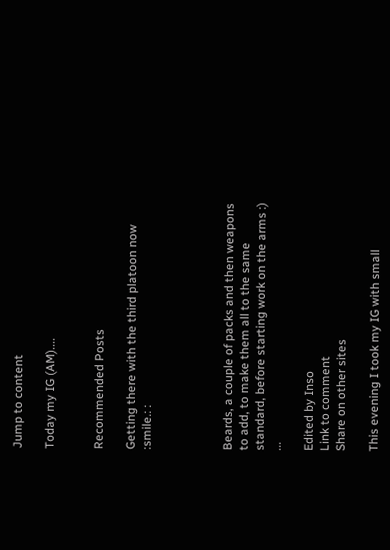Jump to content

Today my IG (AM)....


Recommended Posts

Getting there with the third platoon now :smile.: :




Beards, a couple of packs and then weapons to add, to make them all to the same standard, before starting work on the arms :) ...

Edited by Inso
Link to comment
Share on other sites

This evening I took my IG with small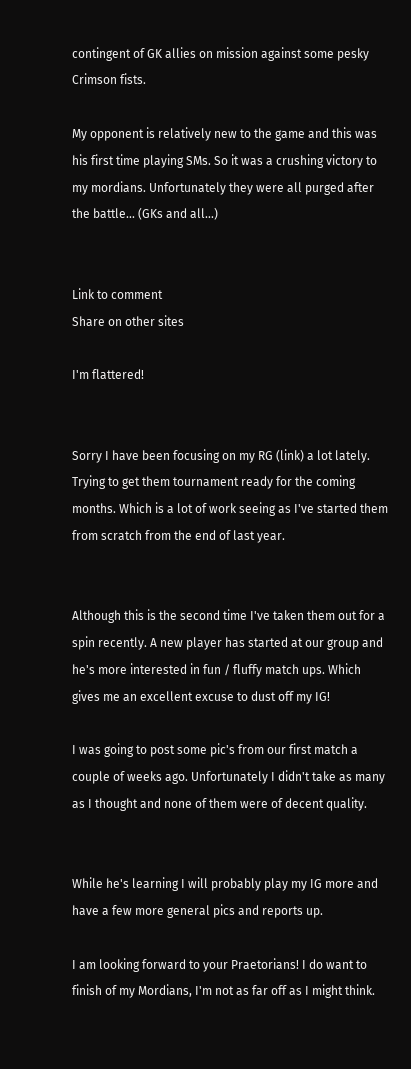contingent of GK allies on mission against some pesky Crimson fists.

My opponent is relatively new to the game and this was his first time playing SMs. So it was a crushing victory to my mordians. Unfortunately they were all purged after the battle... (GKs and all...)


Link to comment
Share on other sites

I'm flattered!


Sorry I have been focusing on my RG (link) a lot lately. Trying to get them tournament ready for the coming months. Which is a lot of work seeing as I've started them from scratch from the end of last year.


Although this is the second time I've taken them out for a spin recently. A new player has started at our group and he's more interested in fun / fluffy match ups. Which gives me an excellent excuse to dust off my IG!

I was going to post some pic's from our first match a couple of weeks ago. Unfortunately I didn't take as many as I thought and none of them were of decent quality.


While he's learning I will probably play my IG more and have a few more general pics and reports up.

I am looking forward to your Praetorians! I do want to finish of my Mordians, I'm not as far off as I might think.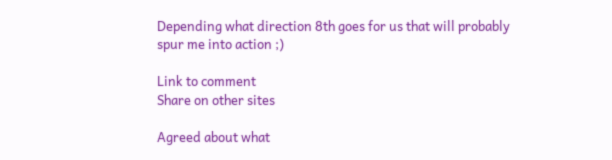Depending what direction 8th goes for us that will probably spur me into action ;)

Link to comment
Share on other sites

Agreed about what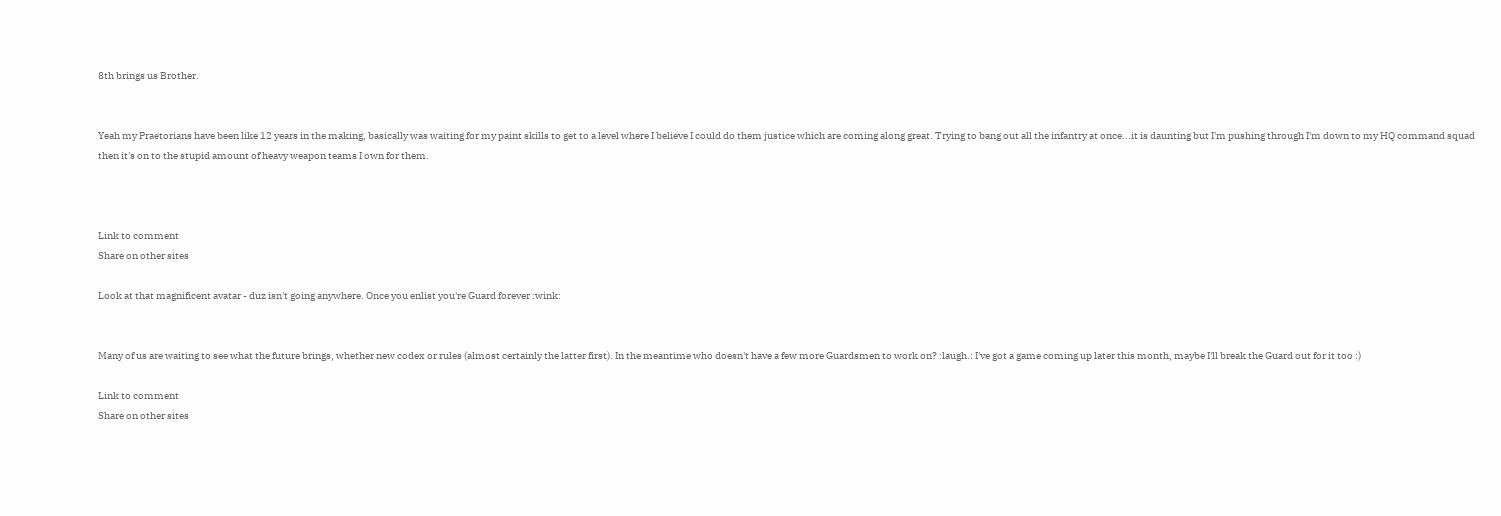8th brings us Brother.


Yeah my Praetorians have been like 12 years in the making, basically was waiting for my paint skills to get to a level where I believe I could do them justice which are coming along great. Trying to bang out all the infantry at once...it is daunting but I'm pushing through I'm down to my HQ command squad then it's on to the stupid amount of heavy weapon teams I own for them.



Link to comment
Share on other sites

Look at that magnificent avatar - duz isn't going anywhere. Once you enlist you're Guard forever :wink:


Many of us are waiting to see what the future brings, whether new codex or rules (almost certainly the latter first). In the meantime who doesn't have a few more Guardsmen to work on? :laugh.: I've got a game coming up later this month, maybe I'll break the Guard out for it too :)

Link to comment
Share on other sites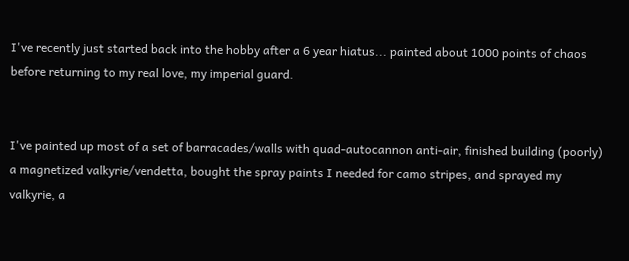I've recently just started back into the hobby after a 6 year hiatus... painted about 1000 points of chaos before returning to my real love, my imperial guard.


I've painted up most of a set of barracades/walls with quad-autocannon anti-air, finished building (poorly) a magnetized valkyrie/vendetta, bought the spray paints I needed for camo stripes, and sprayed my valkyrie, a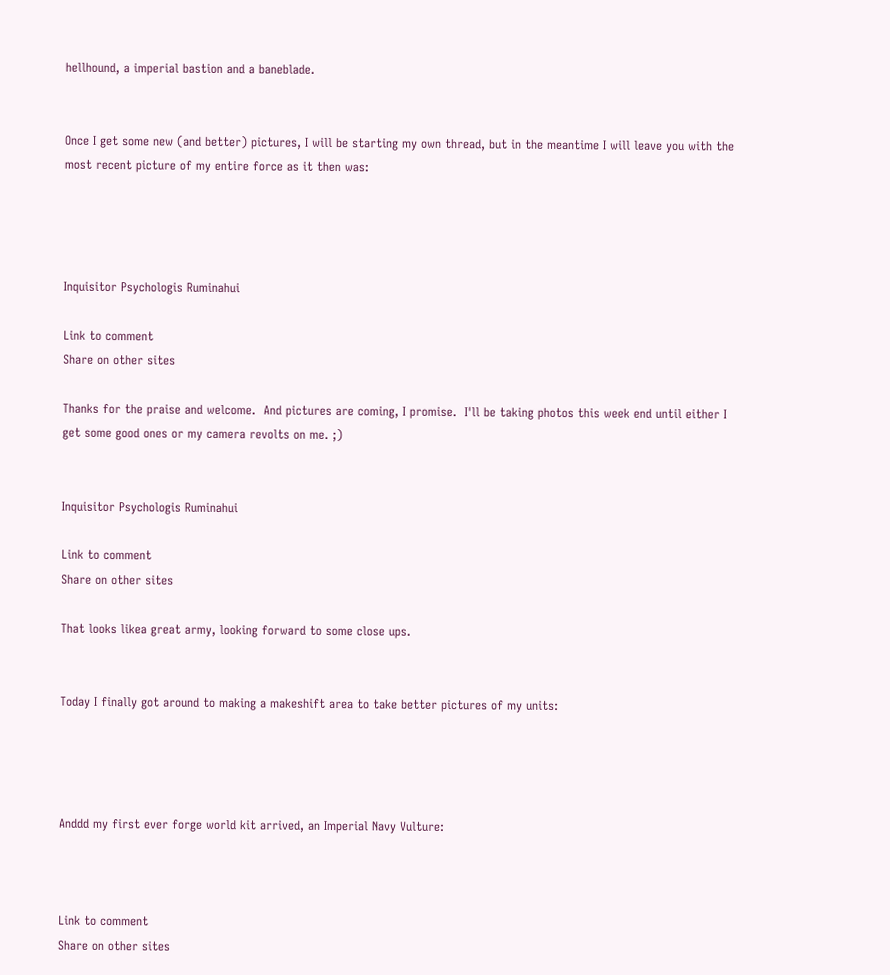hellhound, a imperial bastion and a baneblade.


Once I get some new (and better) pictures, I will be starting my own thread, but in the meantime I will leave you with the most recent picture of my entire force as it then was:




Inquisitor Psychologis Ruminahui

Link to comment
Share on other sites

Thanks for the praise and welcome.  And pictures are coming, I promise.  I'll be taking photos this week end until either I get some good ones or my camera revolts on me. ;)


Inquisitor Psychologis Ruminahui

Link to comment
Share on other sites

That looks likea great army, looking forward to some close ups.


Today I finally got around to making a makeshift area to take better pictures of my units:




Anddd my first ever forge world kit arrived, an Imperial Navy Vulture:



Link to comment
Share on other sites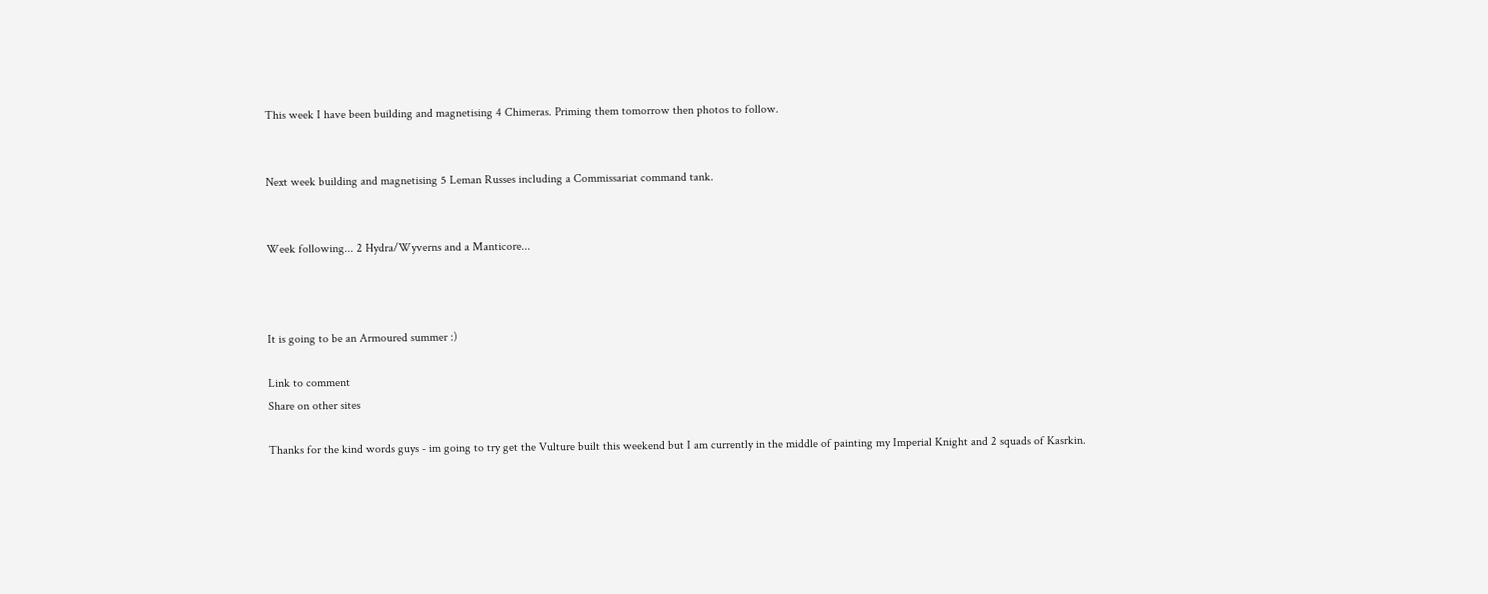This week I have been building and magnetising 4 Chimeras. Priming them tomorrow then photos to follow.


Next week building and magnetising 5 Leman Russes including a Commissariat command tank.


Week following... 2 Hydra/Wyverns and a Manticore...



It is going to be an Armoured summer :)

Link to comment
Share on other sites

Thanks for the kind words guys - im going to try get the Vulture built this weekend but I am currently in the middle of painting my Imperial Knight and 2 squads of Kasrkin.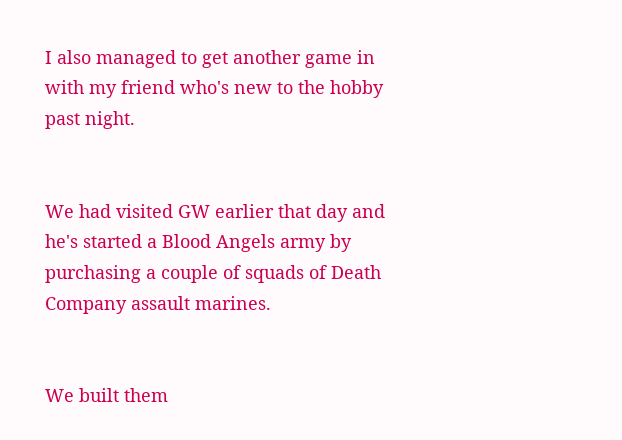I also managed to get another game in with my friend who's new to the hobby past night.


We had visited GW earlier that day and he's started a Blood Angels army by purchasing a couple of squads of Death Company assault marines.


We built them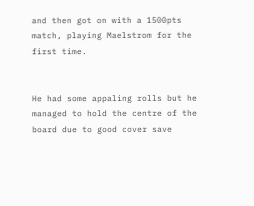and then got on with a 1500pts match, playing Maelstrom for the first time.


He had some appaling rolls but he managed to hold the centre of the board due to good cover save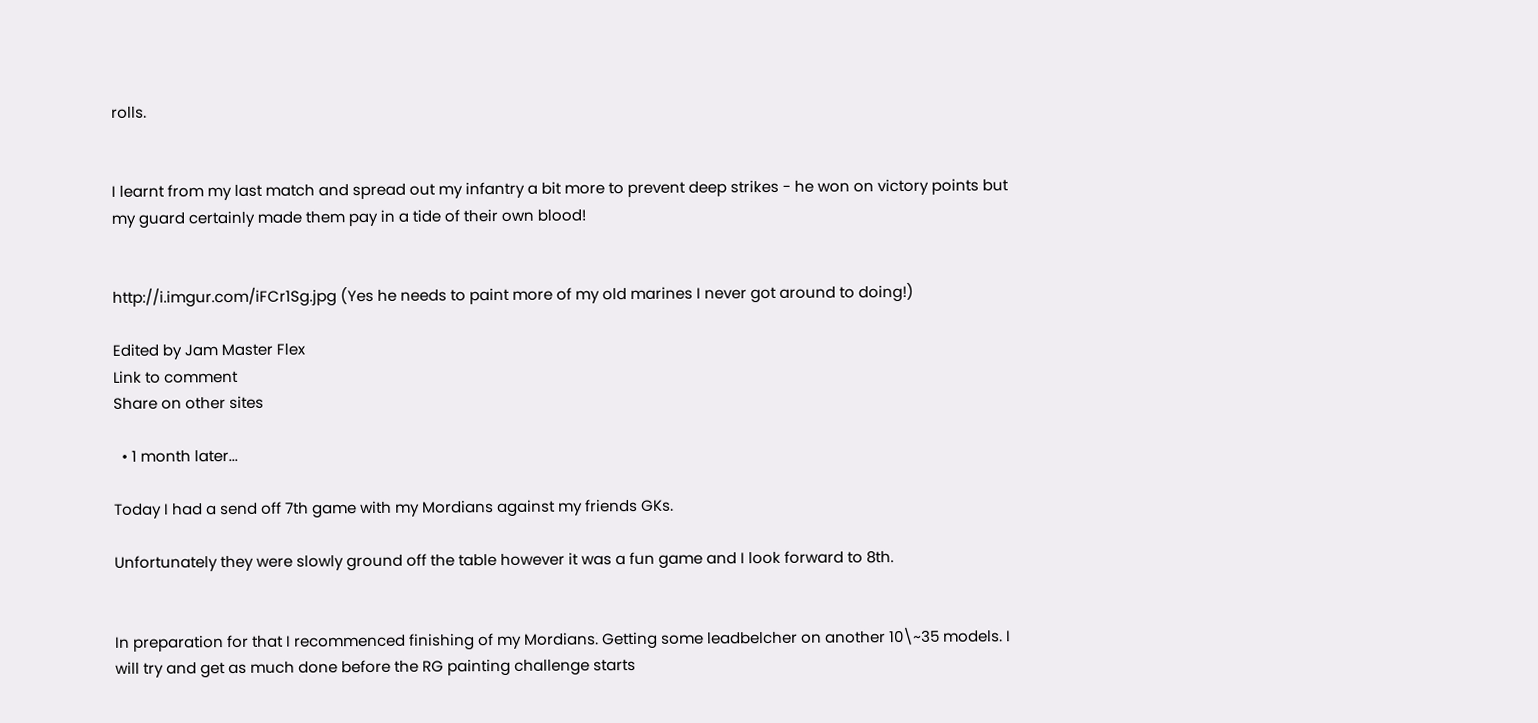rolls.


I learnt from my last match and spread out my infantry a bit more to prevent deep strikes - he won on victory points but my guard certainly made them pay in a tide of their own blood!


http://i.imgur.com/iFCr1Sg.jpg (Yes he needs to paint more of my old marines I never got around to doing!)

Edited by Jam Master Flex
Link to comment
Share on other sites

  • 1 month later...

Today I had a send off 7th game with my Mordians against my friends GKs.

Unfortunately they were slowly ground off the table however it was a fun game and I look forward to 8th.


In preparation for that I recommenced finishing of my Mordians. Getting some leadbelcher on another 10\~35 models. I will try and get as much done before the RG painting challenge starts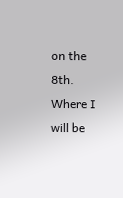on the 8th. Where I will be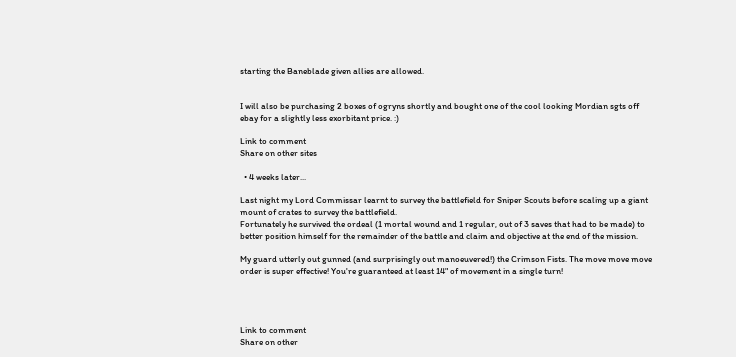starting the Baneblade given allies are allowed.


I will also be purchasing 2 boxes of ogryns shortly and bought one of the cool looking Mordian sgts off ebay for a slightly less exorbitant price. :)

Link to comment
Share on other sites

  • 4 weeks later...

Last night my Lord Commissar learnt to survey the battlefield for Sniper Scouts before scaling up a giant mount of crates to survey the battlefield.
Fortunately he survived the ordeal (1 mortal wound and 1 regular, out of 3 saves that had to be made) to better position himself for the remainder of the battle and claim and objective at the end of the mission.

My guard utterly out gunned (and surprisingly out manoeuvered!) the Crimson Fists. The move move move order is super effective! You're guaranteed at least 14" of movement in a single turn!




Link to comment
Share on other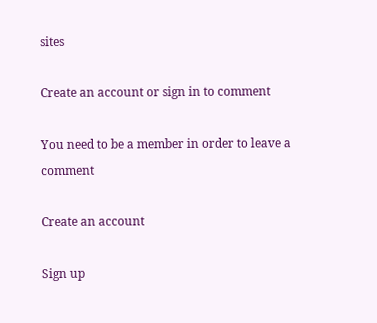sites

Create an account or sign in to comment

You need to be a member in order to leave a comment

Create an account

Sign up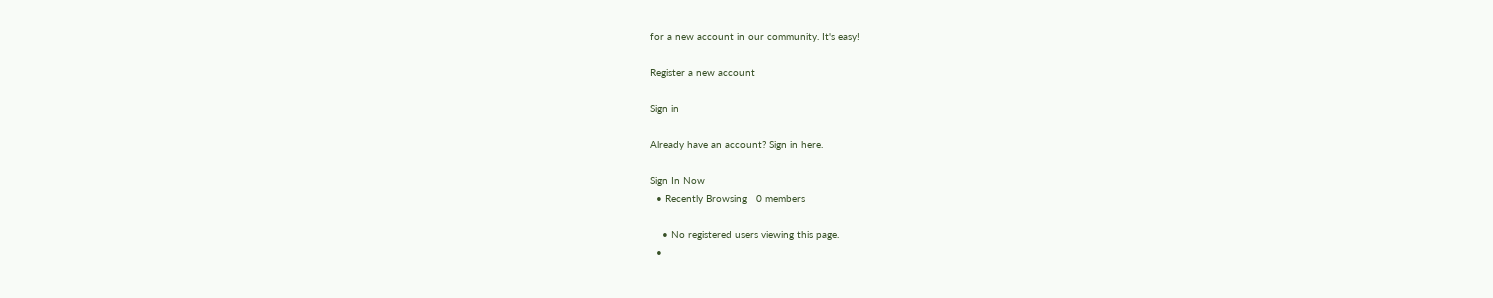for a new account in our community. It's easy!

Register a new account

Sign in

Already have an account? Sign in here.

Sign In Now
  • Recently Browsing   0 members

    • No registered users viewing this page.
  •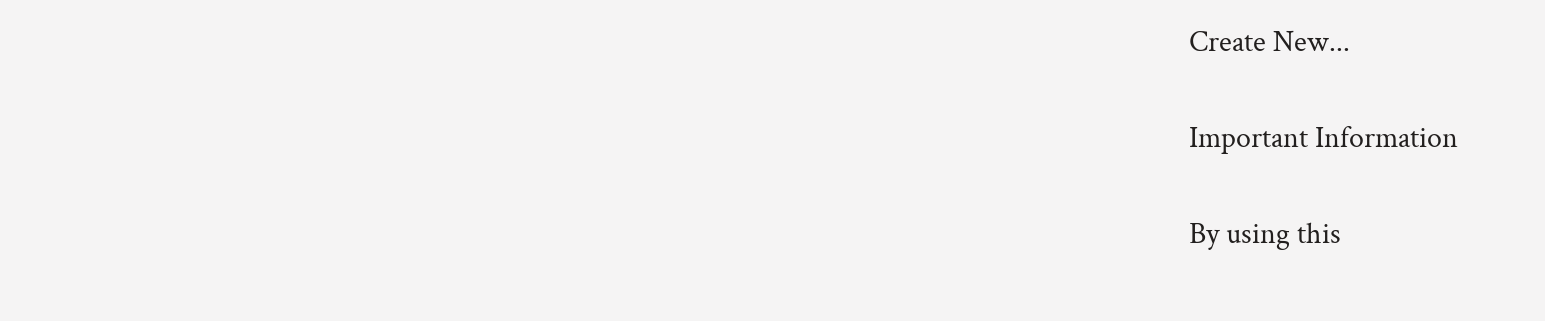Create New...

Important Information

By using this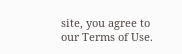site, you agree to our Terms of Use.